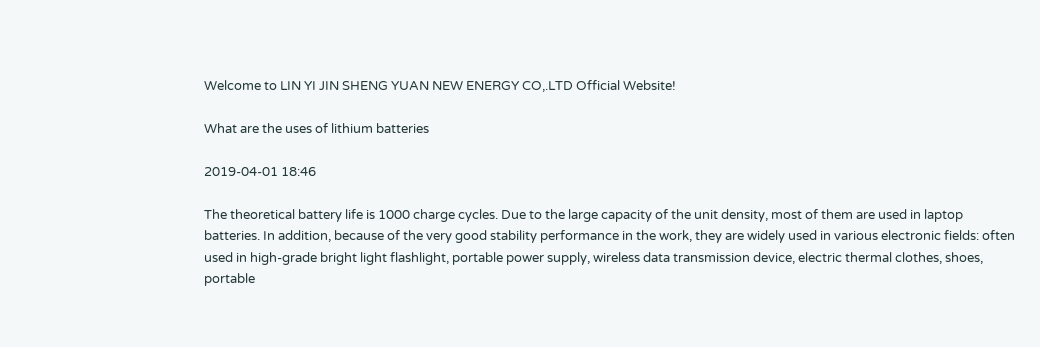Welcome to LIN YI JIN SHENG YUAN NEW ENERGY CO,.LTD Official Website!

What are the uses of lithium batteries

2019-04-01 18:46

The theoretical battery life is 1000 charge cycles. Due to the large capacity of the unit density, most of them are used in laptop batteries. In addition, because of the very good stability performance in the work, they are widely used in various electronic fields: often used in high-grade bright light flashlight, portable power supply, wireless data transmission device, electric thermal clothes, shoes, portable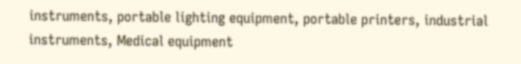instruments, portable lighting equipment, portable printers, industrial instruments, Medical equipment